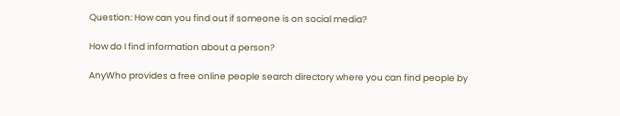Question: How can you find out if someone is on social media?

How do I find information about a person?

AnyWho provides a free online people search directory where you can find people by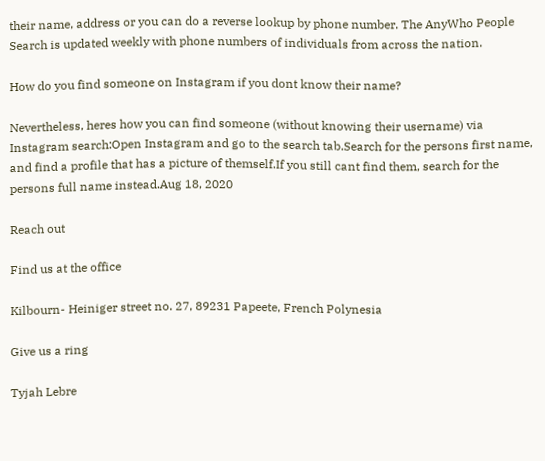their name, address or you can do a reverse lookup by phone number. The AnyWho People Search is updated weekly with phone numbers of individuals from across the nation.

How do you find someone on Instagram if you dont know their name?

Nevertheless, heres how you can find someone (without knowing their username) via Instagram search:Open Instagram and go to the search tab.Search for the persons first name, and find a profile that has a picture of themself.If you still cant find them, search for the persons full name instead.Aug 18, 2020

Reach out

Find us at the office

Kilbourn- Heiniger street no. 27, 89231 Papeete, French Polynesia

Give us a ring

Tyjah Lebre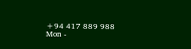+94 417 889 988
Mon -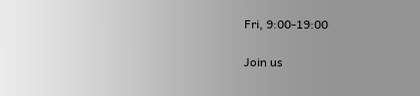Fri, 9:00-19:00

Join us